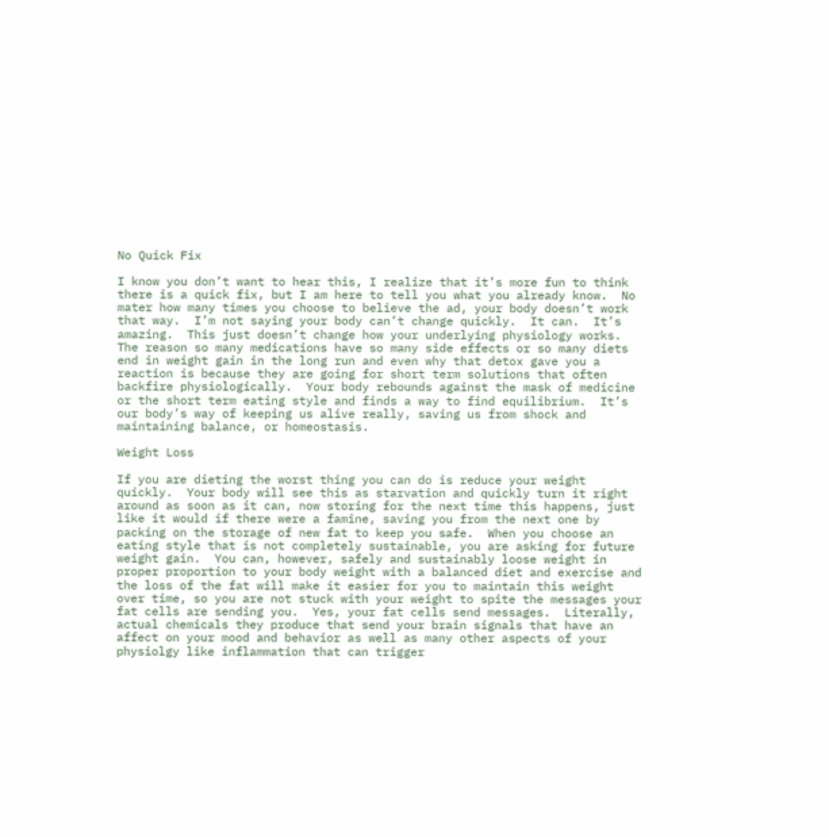No Quick Fix

I know you don’t want to hear this, I realize that it’s more fun to think there is a quick fix, but I am here to tell you what you already know.  No mater how many times you choose to believe the ad, your body doesn’t work that way.  I’m not saying your body can’t change quickly.  It can.  It’s amazing.  This just doesn’t change how your underlying physiology works.  The reason so many medications have so many side effects or so many diets end in weight gain in the long run and even why that detox gave you a reaction is because they are going for short term solutions that often backfire physiologically.  Your body rebounds against the mask of medicine or the short term eating style and finds a way to find equilibrium.  It’s our body’s way of keeping us alive really, saving us from shock and maintaining balance, or homeostasis.

Weight Loss

If you are dieting the worst thing you can do is reduce your weight quickly.  Your body will see this as starvation and quickly turn it right around as soon as it can, now storing for the next time this happens, just like it would if there were a famine, saving you from the next one by packing on the storage of new fat to keep you safe.  When you choose an eating style that is not completely sustainable, you are asking for future weight gain.  You can, however, safely and sustainably loose weight in proper proportion to your body weight with a balanced diet and exercise and the loss of the fat will make it easier for you to maintain this weight over time, so you are not stuck with your weight to spite the messages your fat cells are sending you.  Yes, your fat cells send messages.  Literally, actual chemicals they produce that send your brain signals that have an affect on your mood and behavior as well as many other aspects of your physiolgy like inflammation that can trigger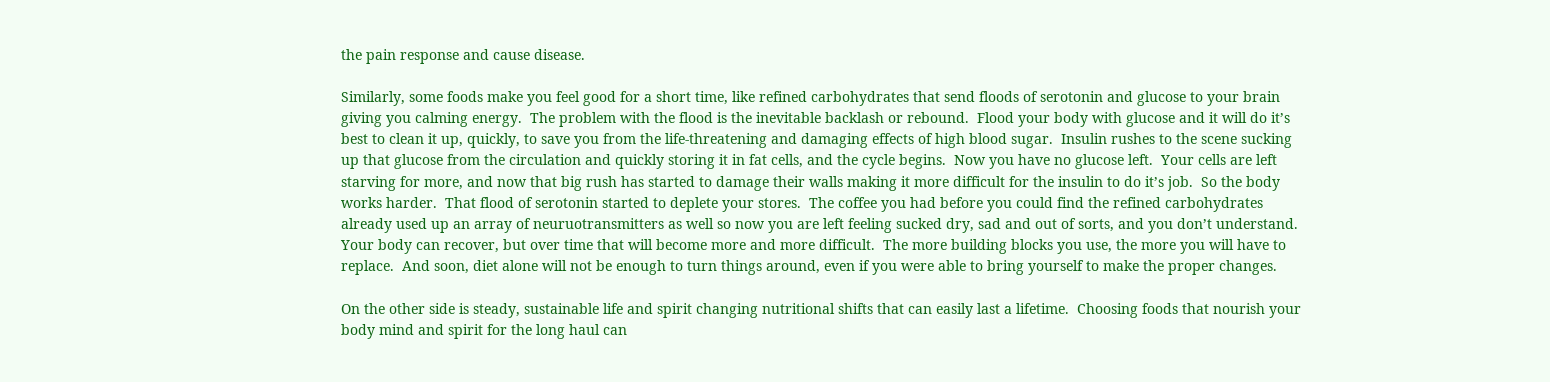the pain response and cause disease.

Similarly, some foods make you feel good for a short time, like refined carbohydrates that send floods of serotonin and glucose to your brain giving you calming energy.  The problem with the flood is the inevitable backlash or rebound.  Flood your body with glucose and it will do it’s best to clean it up, quickly, to save you from the life-threatening and damaging effects of high blood sugar.  Insulin rushes to the scene sucking up that glucose from the circulation and quickly storing it in fat cells, and the cycle begins.  Now you have no glucose left.  Your cells are left starving for more, and now that big rush has started to damage their walls making it more difficult for the insulin to do it’s job.  So the body works harder.  That flood of serotonin started to deplete your stores.  The coffee you had before you could find the refined carbohydrates already used up an array of neuruotransmitters as well so now you are left feeling sucked dry, sad and out of sorts, and you don’t understand.  Your body can recover, but over time that will become more and more difficult.  The more building blocks you use, the more you will have to replace.  And soon, diet alone will not be enough to turn things around, even if you were able to bring yourself to make the proper changes.

On the other side is steady, sustainable life and spirit changing nutritional shifts that can easily last a lifetime.  Choosing foods that nourish your body mind and spirit for the long haul can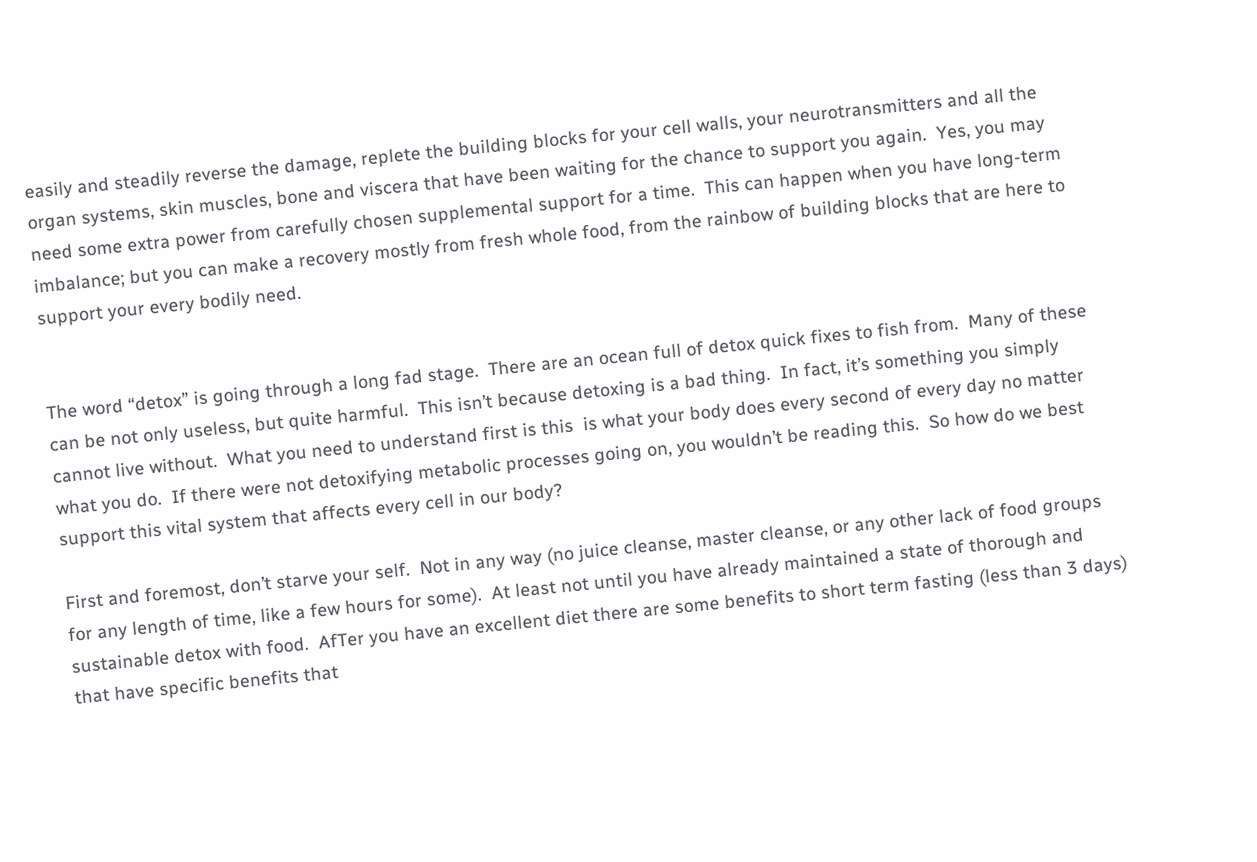easily and steadily reverse the damage, replete the building blocks for your cell walls, your neurotransmitters and all the organ systems, skin muscles, bone and viscera that have been waiting for the chance to support you again.  Yes, you may need some extra power from carefully chosen supplemental support for a time.  This can happen when you have long-term imbalance; but you can make a recovery mostly from fresh whole food, from the rainbow of building blocks that are here to support your every bodily need.


The word “detox” is going through a long fad stage.  There are an ocean full of detox quick fixes to fish from.  Many of these can be not only useless, but quite harmful.  This isn’t because detoxing is a bad thing.  In fact, it’s something you simply cannot live without.  What you need to understand first is this  is what your body does every second of every day no matter what you do.  If there were not detoxifying metabolic processes going on, you wouldn’t be reading this.  So how do we best support this vital system that affects every cell in our body?

First and foremost, don’t starve your self.  Not in any way (no juice cleanse, master cleanse, or any other lack of food groups for any length of time, like a few hours for some).  At least not until you have already maintained a state of thorough and sustainable detox with food.  AfTer you have an excellent diet there are some benefits to short term fasting (less than 3 days) that have specific benefits that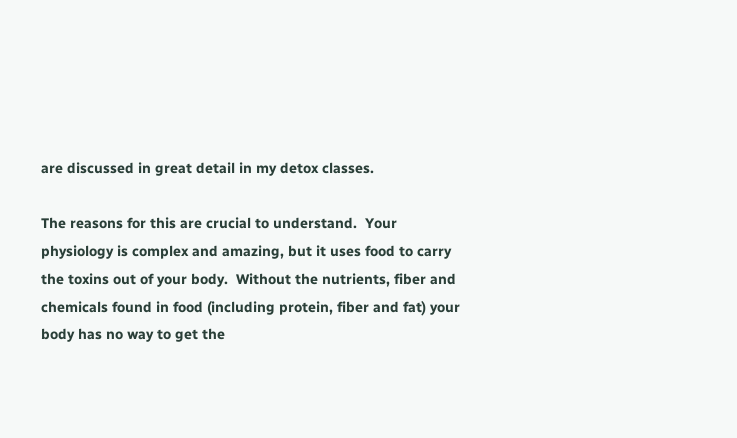are discussed in great detail in my detox classes.

The reasons for this are crucial to understand.  Your physiology is complex and amazing, but it uses food to carry the toxins out of your body.  Without the nutrients, fiber and chemicals found in food (including protein, fiber and fat) your body has no way to get the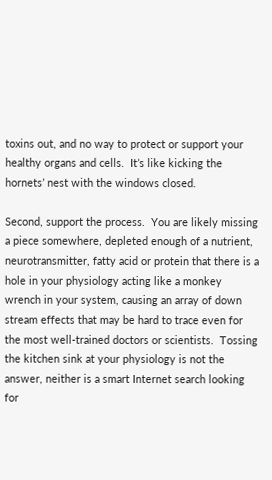toxins out, and no way to protect or support your healthy organs and cells.  It’s like kicking the hornets’ nest with the windows closed.

Second, support the process.  You are likely missing a piece somewhere, depleted enough of a nutrient, neurotransmitter, fatty acid or protein that there is a hole in your physiology acting like a monkey wrench in your system, causing an array of down stream effects that may be hard to trace even for the most well-trained doctors or scientists.  Tossing the kitchen sink at your physiology is not the answer, neither is a smart Internet search looking for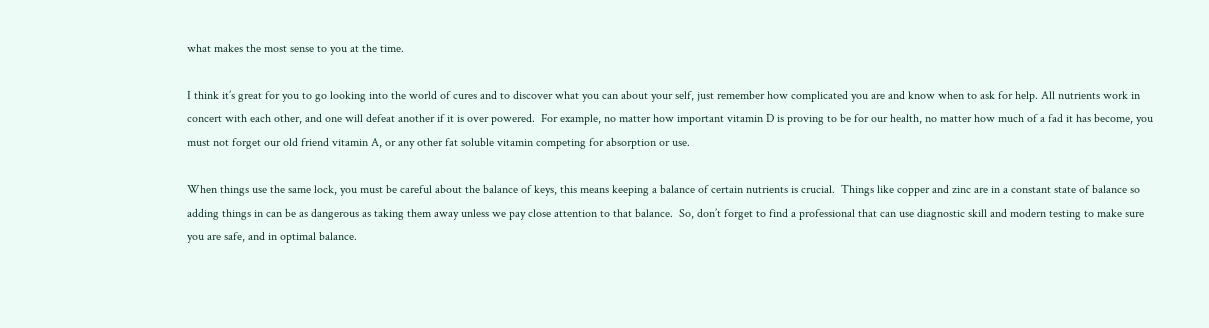what makes the most sense to you at the time.

I think it’s great for you to go looking into the world of cures and to discover what you can about your self, just remember how complicated you are and know when to ask for help. All nutrients work in concert with each other, and one will defeat another if it is over powered.  For example, no matter how important vitamin D is proving to be for our health, no matter how much of a fad it has become, you must not forget our old friend vitamin A, or any other fat soluble vitamin competing for absorption or use.

When things use the same lock, you must be careful about the balance of keys, this means keeping a balance of certain nutrients is crucial.  Things like copper and zinc are in a constant state of balance so adding things in can be as dangerous as taking them away unless we pay close attention to that balance.  So, don’t forget to find a professional that can use diagnostic skill and modern testing to make sure you are safe, and in optimal balance.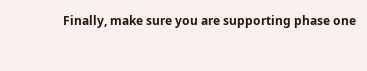Finally, make sure you are supporting phase one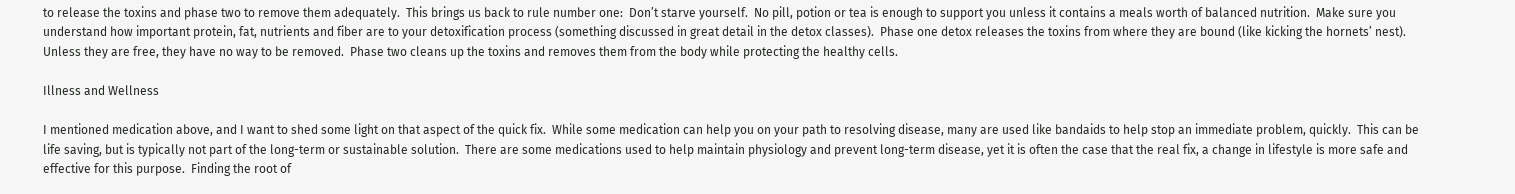to release the toxins and phase two to remove them adequately.  This brings us back to rule number one:  Don’t starve yourself.  No pill, potion or tea is enough to support you unless it contains a meals worth of balanced nutrition.  Make sure you understand how important protein, fat, nutrients and fiber are to your detoxification process (something discussed in great detail in the detox classes).  Phase one detox releases the toxins from where they are bound (like kicking the hornets’ nest).  Unless they are free, they have no way to be removed.  Phase two cleans up the toxins and removes them from the body while protecting the healthy cells.

Illness and Wellness

I mentioned medication above, and I want to shed some light on that aspect of the quick fix.  While some medication can help you on your path to resolving disease, many are used like bandaids to help stop an immediate problem, quickly.  This can be life saving, but is typically not part of the long-term or sustainable solution.  There are some medications used to help maintain physiology and prevent long-term disease, yet it is often the case that the real fix, a change in lifestyle is more safe and effective for this purpose.  Finding the root of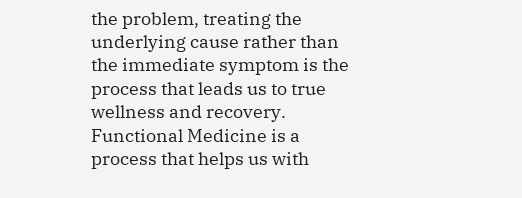the problem, treating the underlying cause rather than the immediate symptom is the process that leads us to true wellness and recovery.  Functional Medicine is a process that helps us with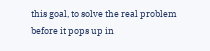this goal, to solve the real problem before it pops up in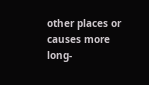other places or causes more long-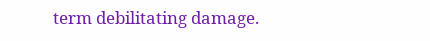term debilitating damage.